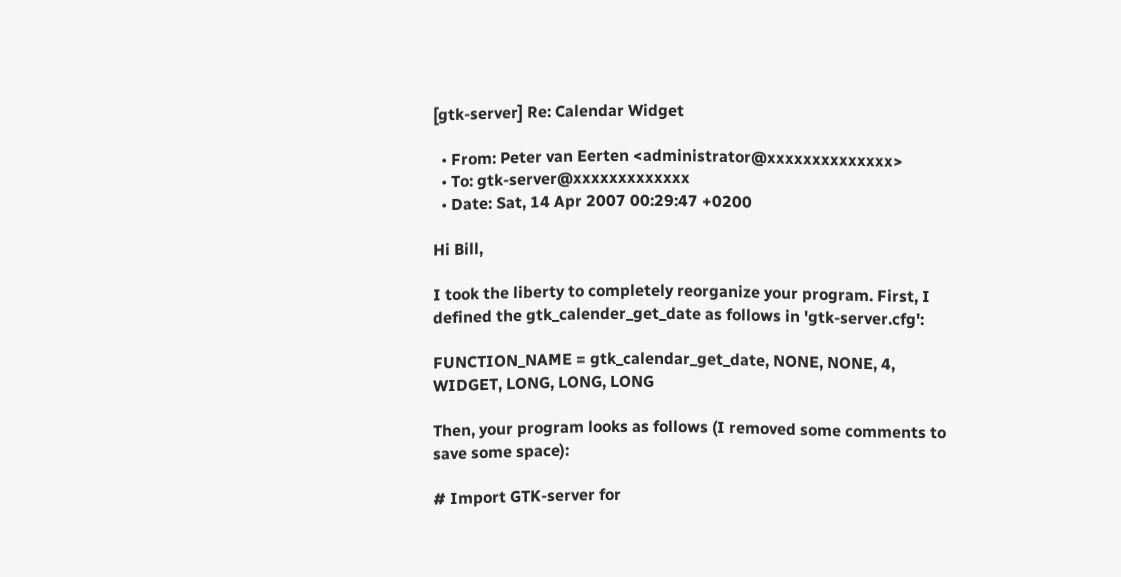[gtk-server] Re: Calendar Widget

  • From: Peter van Eerten <administrator@xxxxxxxxxxxxxx>
  • To: gtk-server@xxxxxxxxxxxxx
  • Date: Sat, 14 Apr 2007 00:29:47 +0200

Hi Bill,

I took the liberty to completely reorganize your program. First, I defined the gtk_calender_get_date as follows in 'gtk-server.cfg':

FUNCTION_NAME = gtk_calendar_get_date, NONE, NONE, 4, WIDGET, LONG, LONG, LONG

Then, your program looks as follows (I removed some comments to save some space):

# Import GTK-server for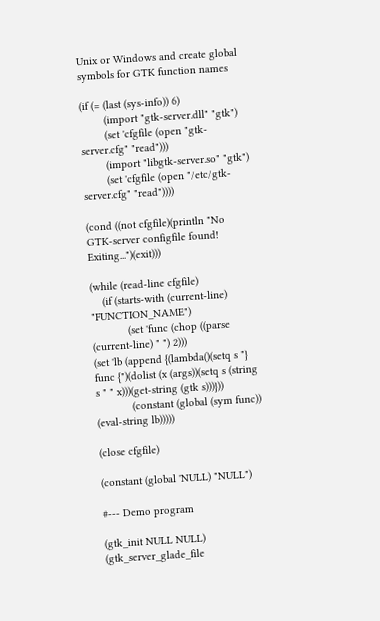Unix or Windows and create global symbols for GTK function names

(if (= (last (sys-info)) 6)
        (import "gtk-server.dll" "gtk")
        (set 'cfgfile (open "gtk-server.cfg" "read")))
        (import "libgtk-server.so" "gtk")
        (set 'cfgfile (open "/etc/gtk-server.cfg" "read"))))

(cond ((not cfgfile)(println "No GTK-server configfile found! Exiting...")(exit)))

(while (read-line cfgfile)
    (if (starts-with (current-line) "FUNCTION_NAME")
            (set 'func (chop ((parse (current-line) " ") 2)))
(set 'lb (append {(lambda()(setq s "} func {")(dolist (x (args))(setq s (string s " " x)))(get-string (gtk s)))}))
            (constant (global (sym func)) (eval-string lb)))))

(close cfgfile)

(constant (global 'NULL) "NULL")

#--- Demo program

(gtk_init NULL NULL)
(gtk_server_glade_file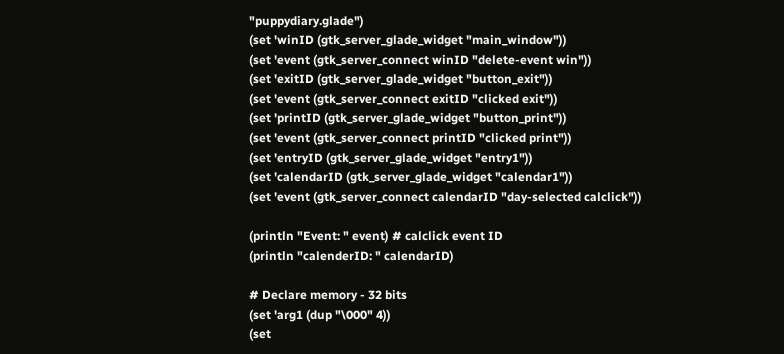"puppydiary.glade")
(set 'winID (gtk_server_glade_widget "main_window"))
(set 'event (gtk_server_connect winID "delete-event win"))
(set 'exitID (gtk_server_glade_widget "button_exit"))
(set 'event (gtk_server_connect exitID "clicked exit"))
(set 'printID (gtk_server_glade_widget "button_print"))
(set 'event (gtk_server_connect printID "clicked print"))
(set 'entryID (gtk_server_glade_widget "entry1"))
(set 'calendarID (gtk_server_glade_widget "calendar1"))
(set 'event (gtk_server_connect calendarID "day-selected calclick"))

(println "Event: " event) # calclick event ID
(println "calenderID: " calendarID)

# Declare memory - 32 bits
(set 'arg1 (dup "\000" 4))
(set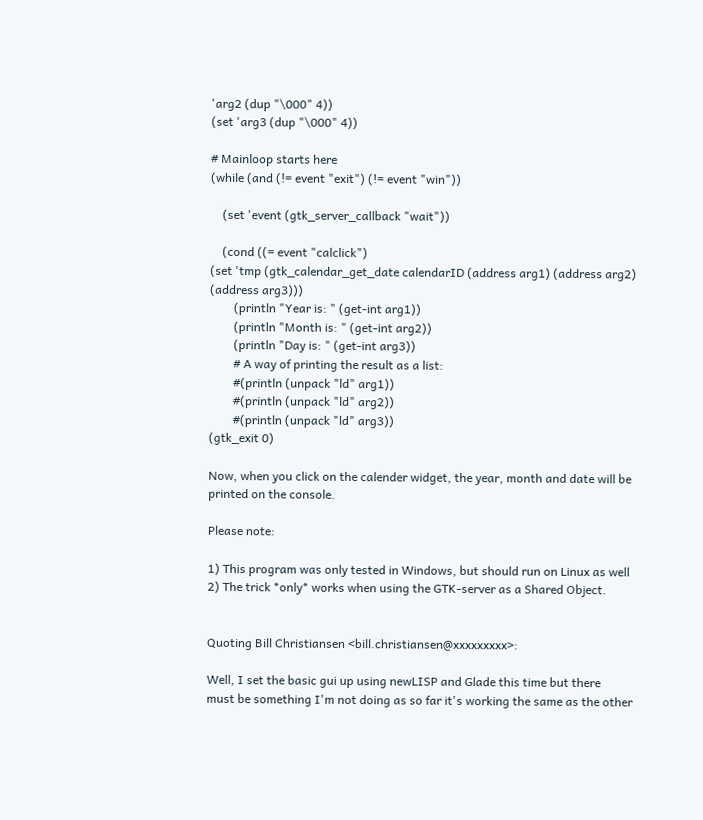'arg2 (dup "\000" 4))
(set 'arg3 (dup "\000" 4))

# Mainloop starts here
(while (and (!= event "exit") (!= event "win"))

    (set 'event (gtk_server_callback "wait"))

    (cond ((= event "calclick")
(set 'tmp (gtk_calendar_get_date calendarID (address arg1) (address arg2) (address arg3)))
        (println "Year is: " (get-int arg1))
        (println "Month is: " (get-int arg2))
        (println "Day is: " (get-int arg3))
        # A way of printing the result as a list:
        #(println (unpack "ld" arg1))
        #(println (unpack "ld" arg2))
        #(println (unpack "ld" arg3))
(gtk_exit 0)

Now, when you click on the calender widget, the year, month and date will be printed on the console.

Please note:

1) This program was only tested in Windows, but should run on Linux as well
2) The trick *only* works when using the GTK-server as a Shared Object.


Quoting Bill Christiansen <bill.christiansen@xxxxxxxxx>:

Well, I set the basic gui up using newLISP and Glade this time but there
must be something I'm not doing as so far it's working the same as the other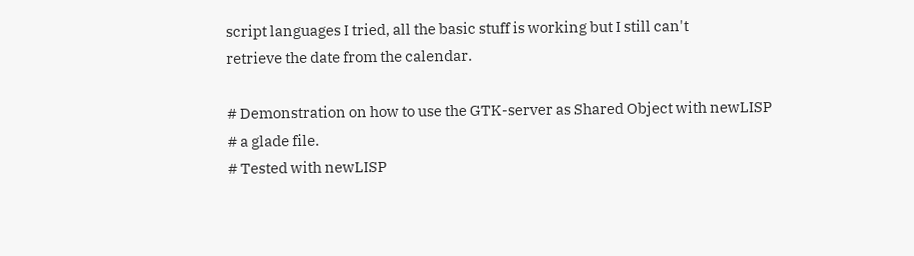script languages I tried, all the basic stuff is working but I still can't
retrieve the date from the calendar.

# Demonstration on how to use the GTK-server as Shared Object with newLISP
# a glade file.
# Tested with newLISP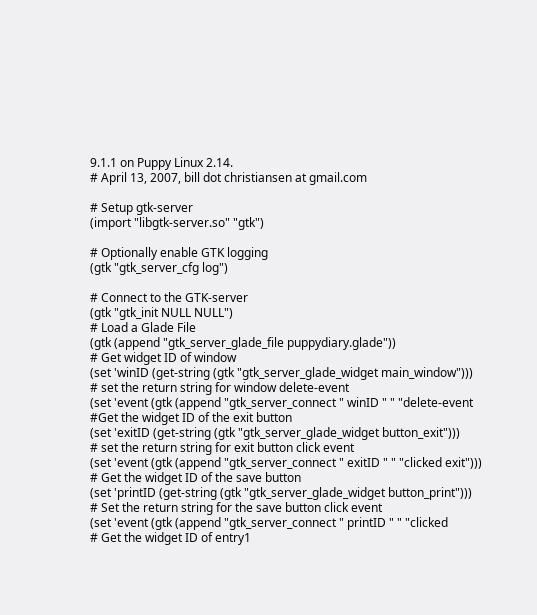9.1.1 on Puppy Linux 2.14.
# April 13, 2007, bill dot christiansen at gmail.com

# Setup gtk-server
(import "libgtk-server.so" "gtk")

# Optionally enable GTK logging
(gtk "gtk_server_cfg log")

# Connect to the GTK-server
(gtk "gtk_init NULL NULL")
# Load a Glade File
(gtk (append "gtk_server_glade_file puppydiary.glade"))
# Get widget ID of window
(set 'winID (get-string (gtk "gtk_server_glade_widget main_window")))
# set the return string for window delete-event
(set 'event (gtk (append "gtk_server_connect " winID " " "delete-event
#Get the widget ID of the exit button
(set 'exitID (get-string (gtk "gtk_server_glade_widget button_exit")))
# set the return string for exit button click event
(set 'event (gtk (append "gtk_server_connect " exitID " " "clicked exit")))
# Get the widget ID of the save button
(set 'printID (get-string (gtk "gtk_server_glade_widget button_print")))
# Set the return string for the save button click event
(set 'event (gtk (append "gtk_server_connect " printID " " "clicked
# Get the widget ID of entry1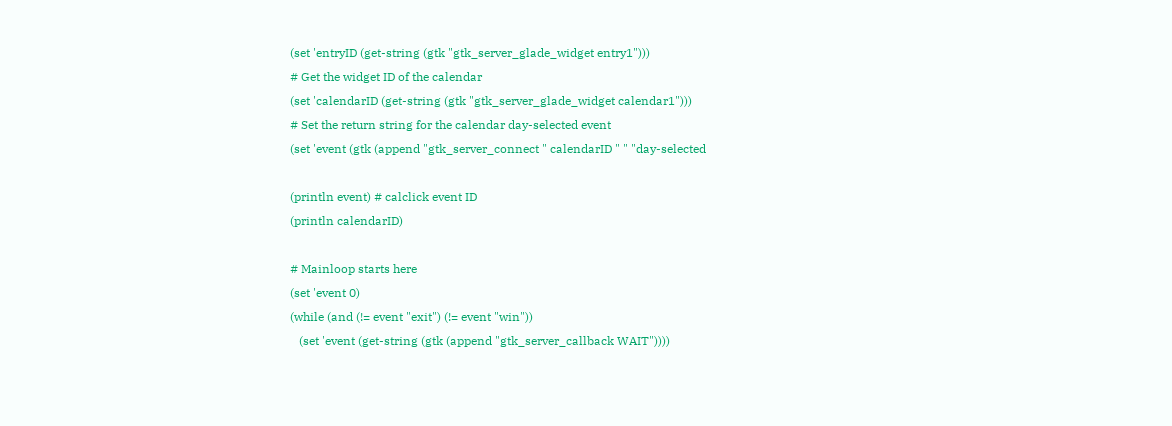(set 'entryID (get-string (gtk "gtk_server_glade_widget entry1")))
# Get the widget ID of the calendar
(set 'calendarID (get-string (gtk "gtk_server_glade_widget calendar1")))
# Set the return string for the calendar day-selected event
(set 'event (gtk (append "gtk_server_connect " calendarID " " "day-selected

(println event) # calclick event ID
(println calendarID)

# Mainloop starts here
(set 'event 0)
(while (and (!= event "exit") (!= event "win"))
   (set 'event (get-string (gtk (append "gtk_server_callback WAIT"))))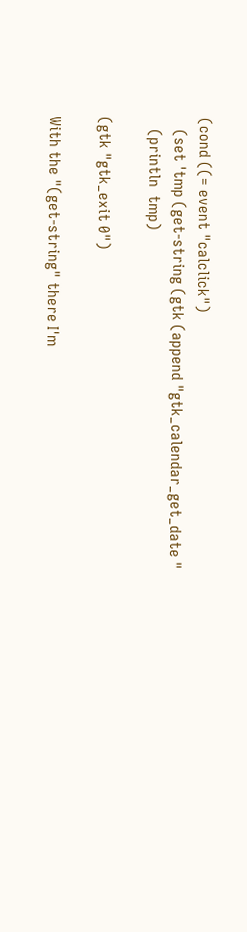(cond ((= event "calclick")
   (set 'tmp (get-string (gtk (append "gtk_calendar_get_date "
   (println  tmp)

(gtk "gtk_exit 0")

With the "(get-string" there I'm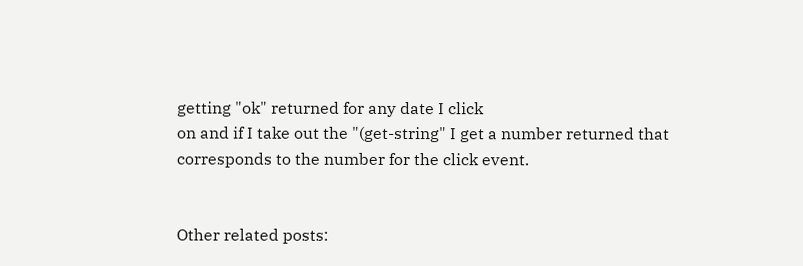getting "ok" returned for any date I click
on and if I take out the "(get-string" I get a number returned that
corresponds to the number for the click event.


Other related posts: